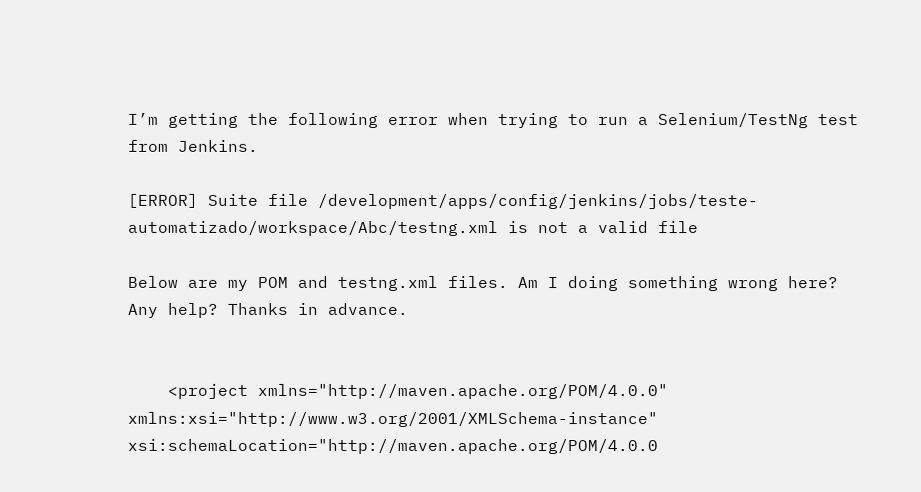I’m getting the following error when trying to run a Selenium/TestNg test from Jenkins.

[ERROR] Suite file /development/apps/config/jenkins/jobs/teste-automatizado/workspace/Abc/testng.xml is not a valid file

Below are my POM and testng.xml files. Am I doing something wrong here? Any help? Thanks in advance.


    <project xmlns="http://maven.apache.org/POM/4.0.0" xmlns:xsi="http://www.w3.org/2001/XMLSchema-instance" xsi:schemaLocation="http://maven.apache.org/POM/4.0.0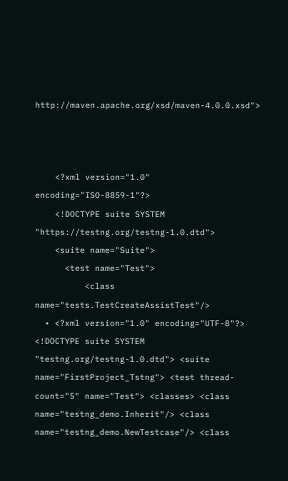http://maven.apache.org/xsd/maven-4.0.0.xsd">



    <?xml version="1.0" encoding="ISO-8859-1"?>
    <!DOCTYPE suite SYSTEM "https://testng.org/testng-1.0.dtd">
    <suite name="Suite">
      <test name="Test">
          <class name="tests.TestCreateAssistTest"/>
  • <?xml version="1.0" encoding="UTF-8"?> <!DOCTYPE suite SYSTEM "testng.org/testng-1.0.dtd"> <suite name="FirstProject_Tstng"> <test thread-count="5" name="Test"> <classes> <class name="testng_demo.Inherit"/> <class name="testng_demo.NewTestcase"/> <class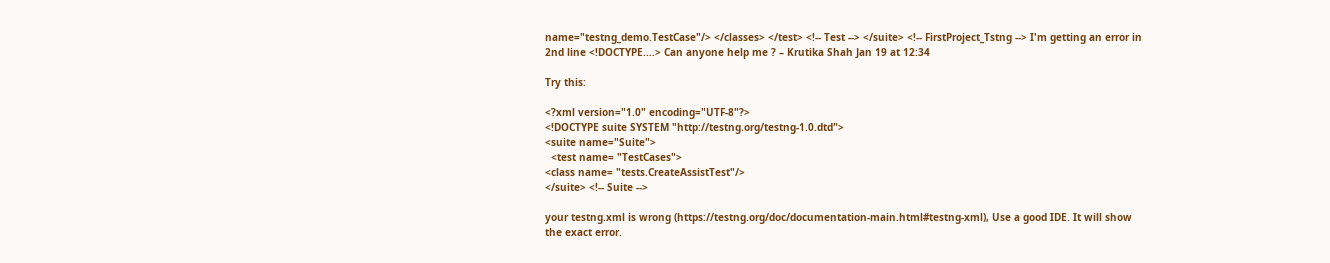name="testng_demo.TestCase"/> </classes> </test> <!-- Test --> </suite> <!-- FirstProject_Tstng --> I'm getting an error in 2nd line <!DOCTYPE....> Can anyone help me ? – Krutika Shah Jan 19 at 12:34

Try this:

<?xml version="1.0" encoding="UTF-8"?>
<!DOCTYPE suite SYSTEM "http://testng.org/testng-1.0.dtd">
<suite name="Suite">
  <test name= "TestCases">
<class name= "tests.CreateAssistTest"/>
</suite> <!-- Suite -->

your testng.xml is wrong (https://testng.org/doc/documentation-main.html#testng-xml), Use a good IDE. It will show the exact error.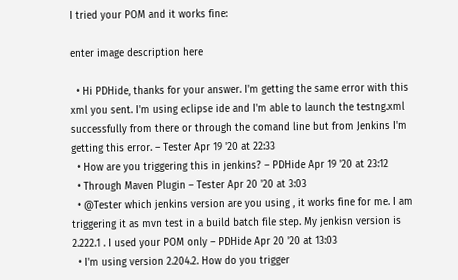I tried your POM and it works fine:

enter image description here

  • Hi PDHide, thanks for your answer. I'm getting the same error with this xml you sent. I'm using eclipse ide and I'm able to launch the testng.xml successfully from there or through the comand line but from Jenkins I'm getting this error. – Tester Apr 19 '20 at 22:33
  • How are you triggering this in jenkins? – PDHide Apr 19 '20 at 23:12
  • Through Maven Plugin – Tester Apr 20 '20 at 3:03
  • @Tester which jenkins version are you using , it works fine for me. I am triggering it as mvn test in a build batch file step. My jenkisn version is 2.222.1 . I used your POM only – PDHide Apr 20 '20 at 13:03
  • I'm using version 2.204.2. How do you trigger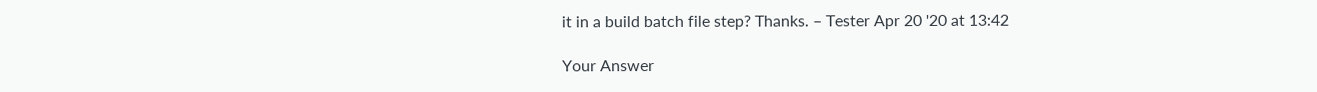it in a build batch file step? Thanks. – Tester Apr 20 '20 at 13:42

Your Answer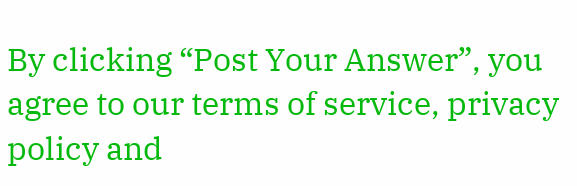By clicking “Post Your Answer”, you agree to our terms of service, privacy policy and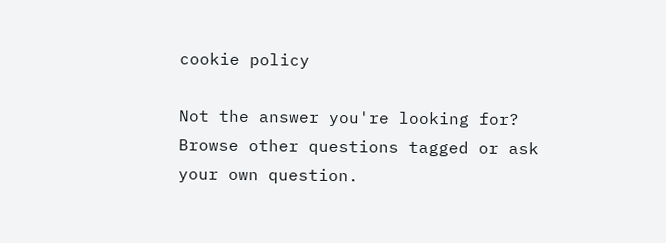cookie policy

Not the answer you're looking for? Browse other questions tagged or ask your own question.